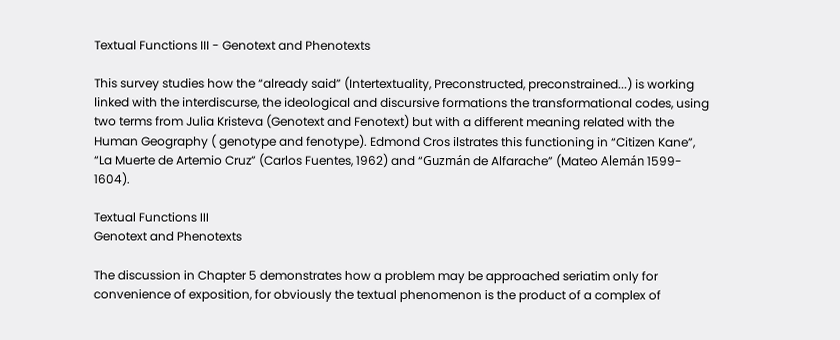Textual Functions III - Genotext and Phenotexts

This survey studies how the “already said” (Intertextuality, Preconstructed, preconstrained...) is working linked with the interdiscurse, the ideological and discursive formations the transformational codes, using two terms from Julia Kristeva (Genotext and Fenotext) but with a different meaning related with the Human Geography ( genotype and fenotype). Edmond Cros ilstrates this functioning in “Citizen Kane”, “La Muerte de Artemio Cruz” (Carlos Fuentes, 1962) and “Guzmán de Alfarache” (Mateo Alemán 1599- 1604).

Textual Functions III
Genotext and Phenotexts

The discussion in Chapter 5 demonstrates how a problem may be approached seriatim only for convenience of exposition, for obviously the textual phenomenon is the product of a complex of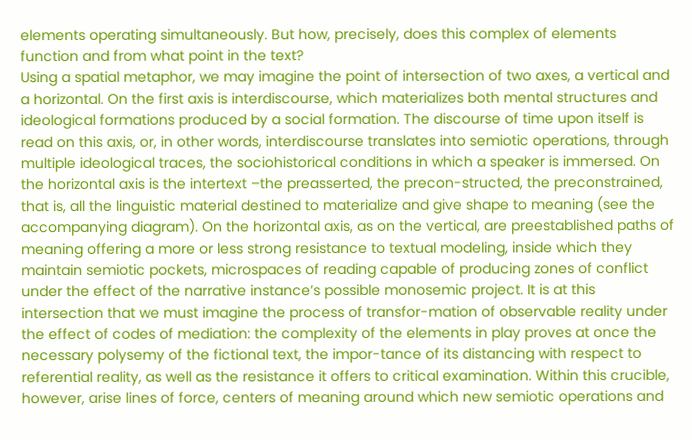elements operating simultaneously. But how, precisely, does this complex of elements function and from what point in the text?
Using a spatial metaphor, we may imagine the point of intersection of two axes, a vertical and a horizontal. On the first axis is interdiscourse, which materializes both mental structures and ideological formations produced by a social formation. The discourse of time upon itself is read on this axis, or, in other words, interdiscourse translates into semiotic operations, through multiple ideological traces, the sociohistorical conditions in which a speaker is immersed. On the horizontal axis is the intertext –the preasserted, the precon-structed, the preconstrained, that is, all the linguistic material destined to materialize and give shape to meaning (see the accompanying diagram). On the horizontal axis, as on the vertical, are preestablished paths of meaning offering a more or less strong resistance to textual modeling, inside which they maintain semiotic pockets, microspaces of reading capable of producing zones of conflict under the effect of the narrative instance’s possible monosemic project. It is at this intersection that we must imagine the process of transfor-mation of observable reality under the effect of codes of mediation: the complexity of the elements in play proves at once the necessary polysemy of the fictional text, the impor-tance of its distancing with respect to referential reality, as well as the resistance it offers to critical examination. Within this crucible, however, arise lines of force, centers of meaning around which new semiotic operations and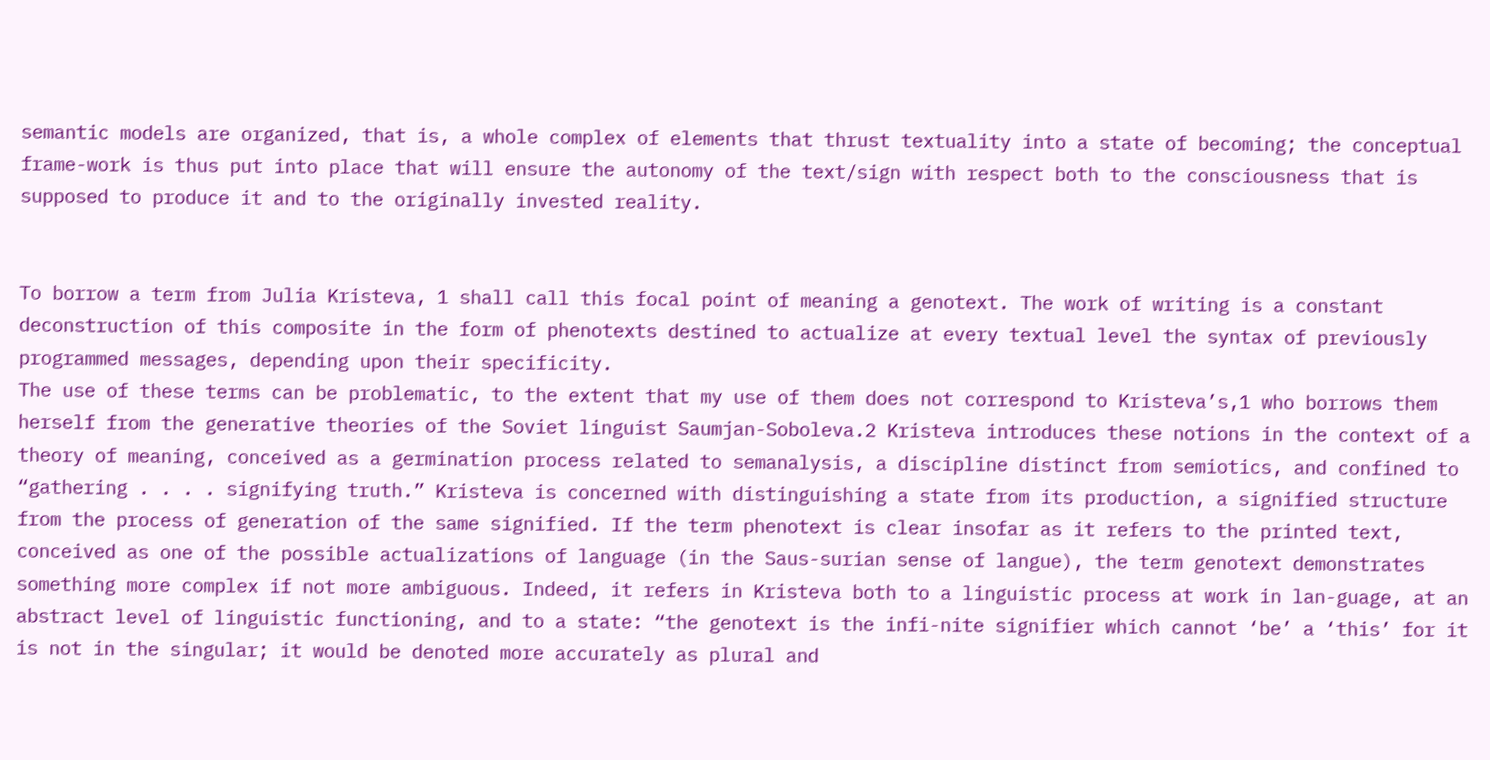semantic models are organized, that is, a whole complex of elements that thrust textuality into a state of becoming; the conceptual frame-work is thus put into place that will ensure the autonomy of the text/sign with respect both to the consciousness that is supposed to produce it and to the originally invested reality.


To borrow a term from Julia Kristeva, 1 shall call this focal point of meaning a genotext. The work of writing is a constant deconstruction of this composite in the form of phenotexts destined to actualize at every textual level the syntax of previously programmed messages, depending upon their specificity.
The use of these terms can be problematic, to the extent that my use of them does not correspond to Kristeva’s,1 who borrows them herself from the generative theories of the Soviet linguist Saumjan-Soboleva.2 Kristeva introduces these notions in the context of a theory of meaning, conceived as a germination process related to semanalysis, a discipline distinct from semiotics, and confined to “gathering . . . . signifying truth.” Kristeva is concerned with distinguishing a state from its production, a signified structure from the process of generation of the same signified. If the term phenotext is clear insofar as it refers to the printed text, conceived as one of the possible actualizations of language (in the Saus-surian sense of langue), the term genotext demonstrates something more complex if not more ambiguous. Indeed, it refers in Kristeva both to a linguistic process at work in lan-guage, at an abstract level of linguistic functioning, and to a state: “the genotext is the infi-nite signifier which cannot ‘be’ a ‘this’ for it is not in the singular; it would be denoted more accurately as plural and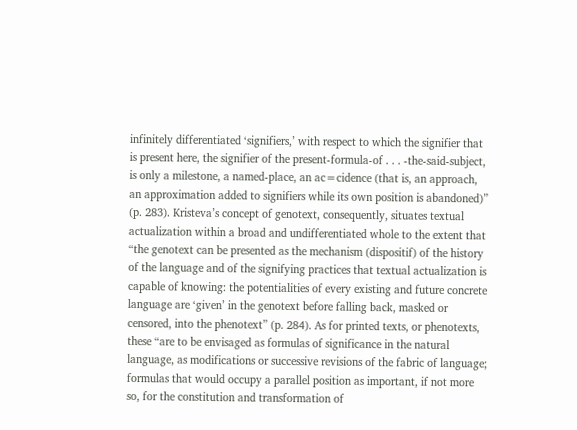infinitely differentiated ‘signifiers,’ with respect to which the signifier that is present here, the signifier of the present-formula-of . . . -the-said-subject, is only a milestone, a named-place, an ac=cidence (that is, an approach, an approximation added to signifiers while its own position is abandoned)” (p. 283). Kristeva’s concept of genotext, consequently, situates textual actualization within a broad and undifferentiated whole to the extent that “the genotext can be presented as the mechanism (dispositif) of the history of the language and of the signifying practices that textual actualization is capable of knowing: the potentialities of every existing and future concrete language are ‘given’ in the genotext before falling back, masked or censored, into the phenotext” (p. 284). As for printed texts, or phenotexts, these “are to be envisaged as formulas of significance in the natural language, as modifications or successive revisions of the fabric of language; formulas that would occupy a parallel position as important, if not more so, for the constitution and transformation of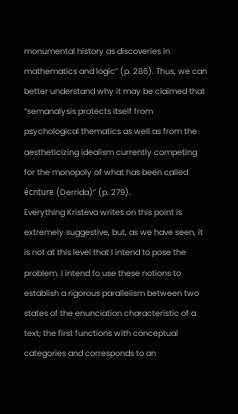monumental history as discoveries in mathematics and logic” (p. 286). Thus, we can better understand why it may be claimed that “semanalysis protects itself from psychological thematics as well as from the aestheticizing idealism currently competing for the monopoly of what has been called écriture (Derrida)” (p. 279).
Everything Kristeva writes on this point is extremely suggestive, but, as we have seen, it is not at this level that I intend to pose the problem. I intend to use these notions to establish a rigorous parallelism between two states of the enunciation characteristic of a text; the first functions with conceptual categories and corresponds to an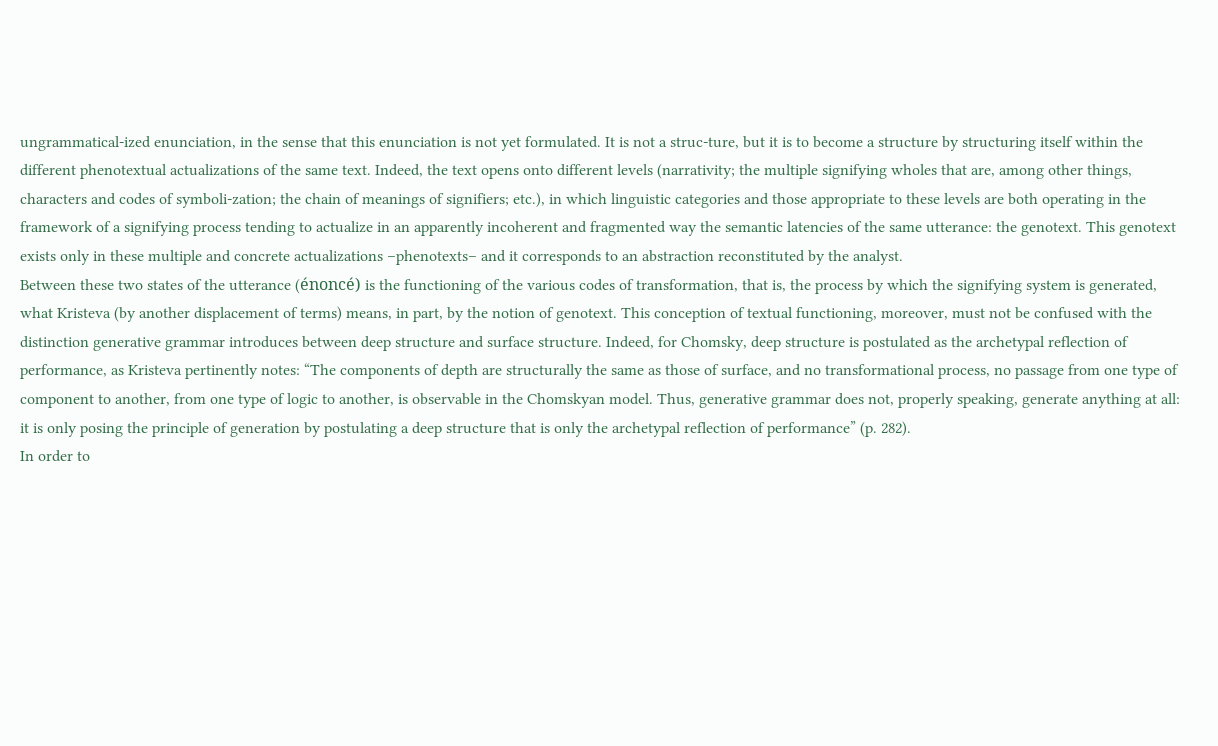ungrammatical-ized enunciation, in the sense that this enunciation is not yet formulated. It is not a struc-ture, but it is to become a structure by structuring itself within the different phenotextual actualizations of the same text. Indeed, the text opens onto different levels (narrativity; the multiple signifying wholes that are, among other things, characters and codes of symboli-zation; the chain of meanings of signifiers; etc.), in which linguistic categories and those appropriate to these levels are both operating in the framework of a signifying process tending to actualize in an apparently incoherent and fragmented way the semantic latencies of the same utterance: the genotext. This genotext exists only in these multiple and concrete actualizations –phenotexts– and it corresponds to an abstraction reconstituted by the analyst.
Between these two states of the utterance (énoncé) is the functioning of the various codes of transformation, that is, the process by which the signifying system is generated, what Kristeva (by another displacement of terms) means, in part, by the notion of genotext. This conception of textual functioning, moreover, must not be confused with the distinction generative grammar introduces between deep structure and surface structure. Indeed, for Chomsky, deep structure is postulated as the archetypal reflection of performance, as Kristeva pertinently notes: “The components of depth are structurally the same as those of surface, and no transformational process, no passage from one type of component to another, from one type of logic to another, is observable in the Chomskyan model. Thus, generative grammar does not, properly speaking, generate anything at all: it is only posing the principle of generation by postulating a deep structure that is only the archetypal reflection of performance” (p. 282).
In order to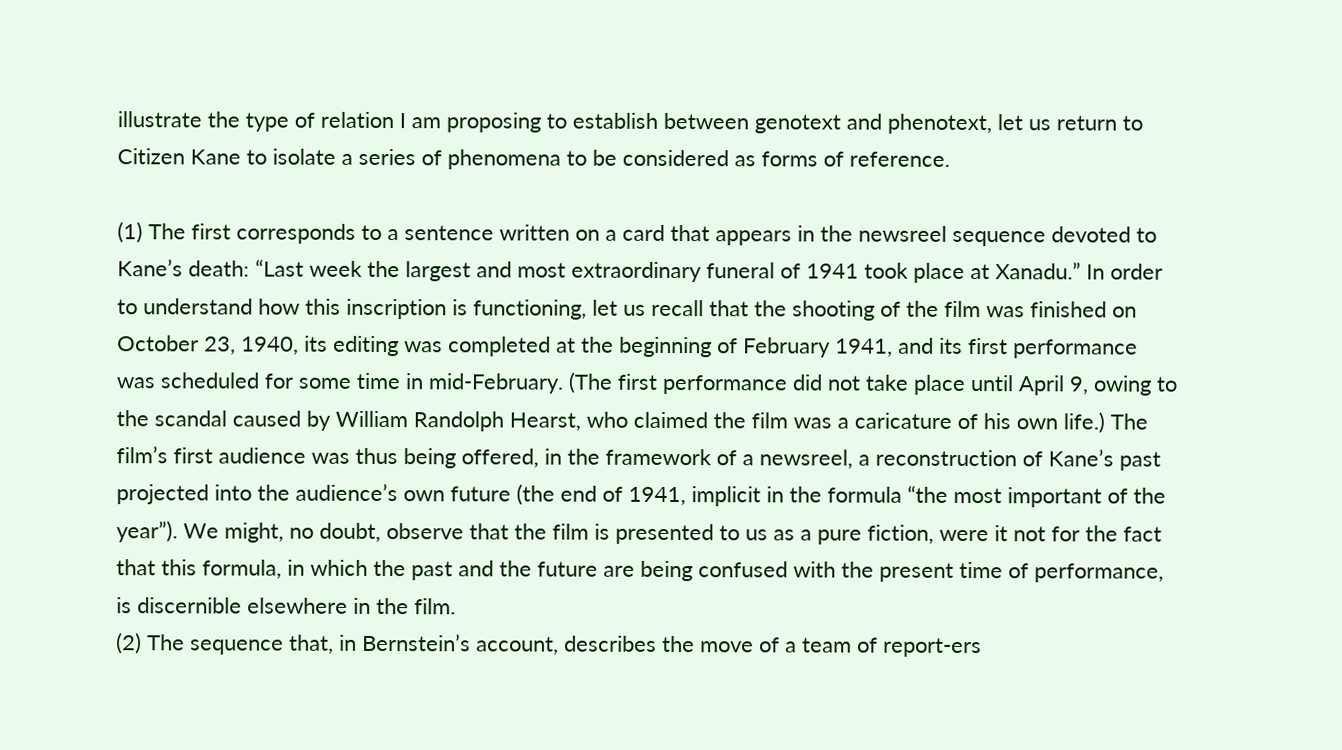illustrate the type of relation I am proposing to establish between genotext and phenotext, let us return to Citizen Kane to isolate a series of phenomena to be considered as forms of reference.

(1) The first corresponds to a sentence written on a card that appears in the newsreel sequence devoted to Kane’s death: “Last week the largest and most extraordinary funeral of 1941 took place at Xanadu.” In order to understand how this inscription is functioning, let us recall that the shooting of the film was finished on October 23, 1940, its editing was completed at the beginning of February 1941, and its first performance was scheduled for some time in mid-February. (The first performance did not take place until April 9, owing to the scandal caused by William Randolph Hearst, who claimed the film was a caricature of his own life.) The film’s first audience was thus being offered, in the framework of a newsreel, a reconstruction of Kane’s past projected into the audience’s own future (the end of 1941, implicit in the formula “the most important of the year”). We might, no doubt, observe that the film is presented to us as a pure fiction, were it not for the fact that this formula, in which the past and the future are being confused with the present time of performance, is discernible elsewhere in the film.
(2) The sequence that, in Bernstein’s account, describes the move of a team of report-ers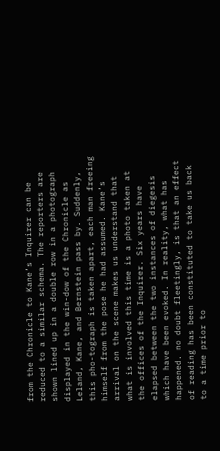from the Chronicle to Kane’s Inquirer can be reduced to a similar schema. The reporters are shown lined up in a double row in a photograph displayed in the win-dow of the Chronicle as Leland, Kane, and Bernstein pass by. Suddenly, this pho-tograph is taken apart, each man freeing himself from the pose he had assumed. Kane’s arrival on the scene makes us understand that what is involved this time is a photo taken at the offices of the Inquirer. Six years have elapsed between the two instances of diegesis which have been evoked. In reality, what has happened. no doubt fleetingly, is that an effect of reading has been constituted to take us back to a time prior to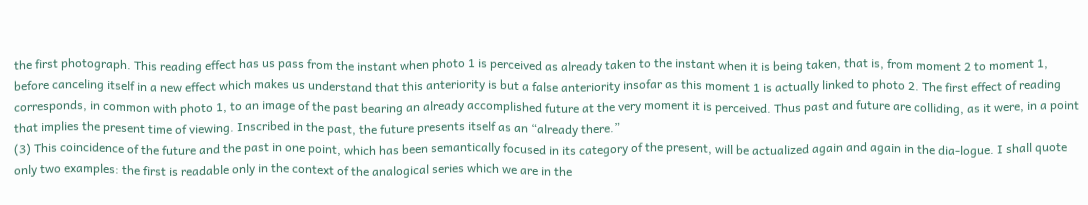the first photograph. This reading effect has us pass from the instant when photo 1 is perceived as already taken to the instant when it is being taken, that is, from moment 2 to moment 1, before canceling itself in a new effect which makes us understand that this anteriority is but a false anteriority insofar as this moment 1 is actually linked to photo 2. The first effect of reading corresponds, in common with photo 1, to an image of the past bearing an already accomplished future at the very moment it is perceived. Thus past and future are colliding, as it were, in a point that implies the present time of viewing. Inscribed in the past, the future presents itself as an “already there.”
(3) This coincidence of the future and the past in one point, which has been semantically focused in its category of the present, will be actualized again and again in the dia-logue. I shall quote only two examples: the first is readable only in the context of the analogical series which we are in the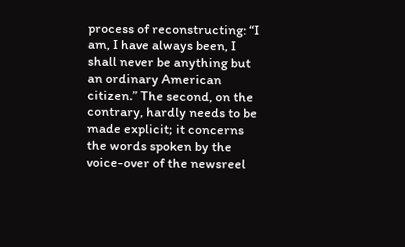process of reconstructing: “I am, I have always been, I shall never be anything but an ordinary American citizen.” The second, on the contrary, hardly needs to be made explicit; it concerns the words spoken by the voice-over of the newsreel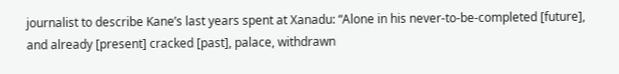journalist to describe Kane’s last years spent at Xanadu: “Alone in his never-to-be-completed [future], and already [present] cracked [past], palace, withdrawn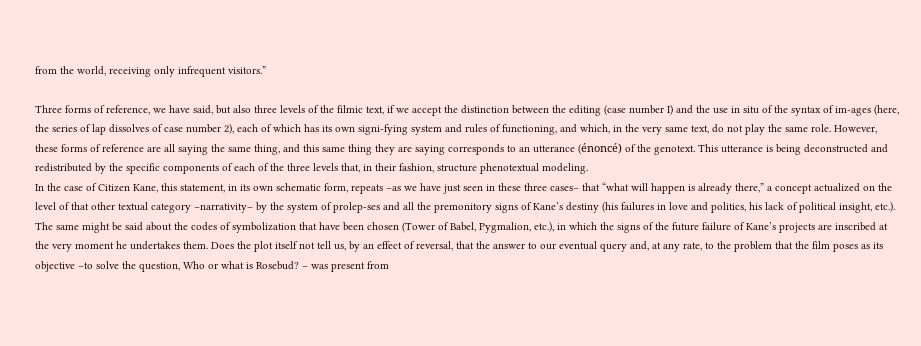from the world, receiving only infrequent visitors.”

Three forms of reference, we have said, but also three levels of the filmic text, if we accept the distinction between the editing (case number I) and the use in situ of the syntax of im-ages (here, the series of lap dissolves of case number 2), each of which has its own signi-fying system and rules of functioning, and which, in the very same text, do not play the same role. However, these forms of reference are all saying the same thing, and this same thing they are saying corresponds to an utterance (énoncé) of the genotext. This utterance is being deconstructed and redistributed by the specific components of each of the three levels that, in their fashion, structure phenotextual modeling.
In the case of Citizen Kane, this statement, in its own schematic form, repeats –as we have just seen in these three cases– that “what will happen is already there,” a concept actualized on the level of that other textual category –narrativity– by the system of prolep-ses and all the premonitory signs of Kane’s destiny (his failures in love and politics, his lack of political insight, etc.). The same might be said about the codes of symbolization that have been chosen (Tower of Babel, Pygmalion, etc.), in which the signs of the future failure of Kane’s projects are inscribed at the very moment he undertakes them. Does the plot itself not tell us, by an effect of reversal, that the answer to our eventual query and, at any rate, to the problem that the film poses as its objective –to solve the question, Who or what is Rosebud? – was present from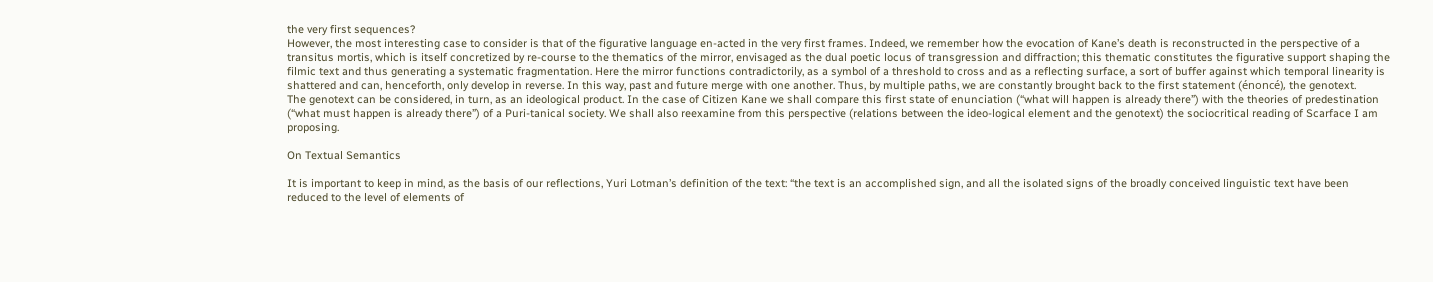the very first sequences?
However, the most interesting case to consider is that of the figurative language en-acted in the very first frames. Indeed, we remember how the evocation of Kane’s death is reconstructed in the perspective of a transitus mortis, which is itself concretized by re-course to the thematics of the mirror, envisaged as the dual poetic locus of transgression and diffraction; this thematic constitutes the figurative support shaping the filmic text and thus generating a systematic fragmentation. Here the mirror functions contradictorily, as a symbol of a threshold to cross and as a reflecting surface, a sort of buffer against which temporal linearity is shattered and can, henceforth, only develop in reverse. In this way, past and future merge with one another. Thus, by multiple paths, we are constantly brought back to the first statement (énoncé), the genotext.
The genotext can be considered, in turn, as an ideological product. In the case of Citizen Kane we shall compare this first state of enunciation (“what will happen is already there”) with the theories of predestination (“what must happen is already there”) of a Puri-tanical society. We shall also reexamine from this perspective (relations between the ideo-logical element and the genotext) the sociocritical reading of Scarface I am proposing.

On Textual Semantics

It is important to keep in mind, as the basis of our reflections, Yuri Lotman’s definition of the text: “the text is an accomplished sign, and all the isolated signs of the broadly conceived linguistic text have been reduced to the level of elements of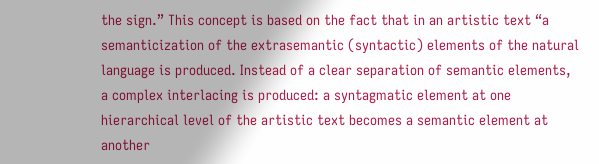the sign.” This concept is based on the fact that in an artistic text “a semanticization of the extrasemantic (syntactic) elements of the natural language is produced. Instead of a clear separation of semantic elements, a complex interlacing is produced: a syntagmatic element at one hierarchical level of the artistic text becomes a semantic element at another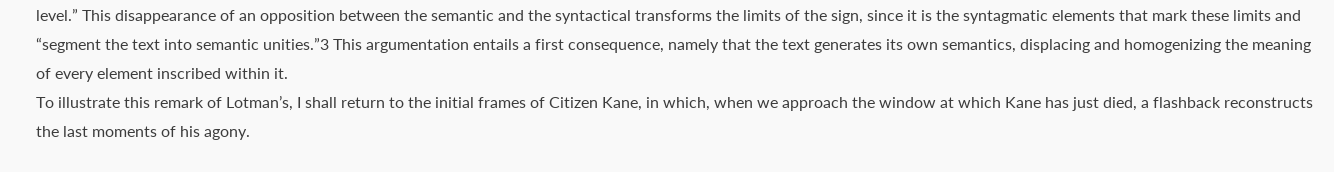level.” This disappearance of an opposition between the semantic and the syntactical transforms the limits of the sign, since it is the syntagmatic elements that mark these limits and “segment the text into semantic unities.”3 This argumentation entails a first consequence, namely that the text generates its own semantics, displacing and homogenizing the meaning of every element inscribed within it.
To illustrate this remark of Lotman’s, I shall return to the initial frames of Citizen Kane, in which, when we approach the window at which Kane has just died, a flashback reconstructs the last moments of his agony.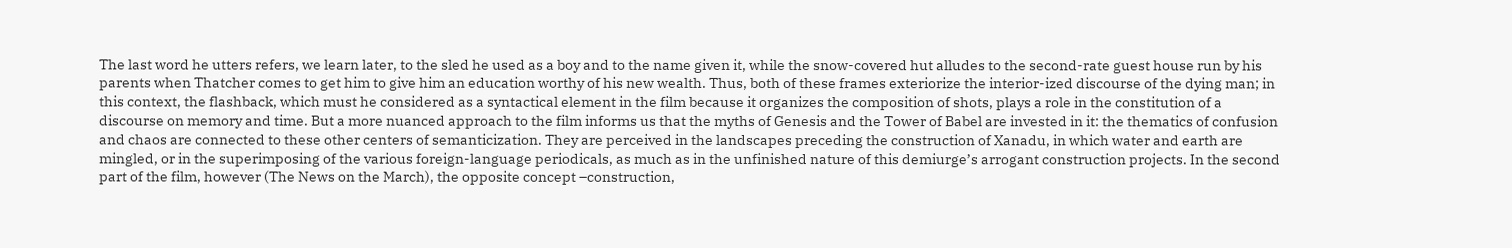The last word he utters refers, we learn later, to the sled he used as a boy and to the name given it, while the snow-covered hut alludes to the second-rate guest house run by his parents when Thatcher comes to get him to give him an education worthy of his new wealth. Thus, both of these frames exteriorize the interior-ized discourse of the dying man; in this context, the flashback, which must he considered as a syntactical element in the film because it organizes the composition of shots, plays a role in the constitution of a discourse on memory and time. But a more nuanced approach to the film informs us that the myths of Genesis and the Tower of Babel are invested in it: the thematics of confusion and chaos are connected to these other centers of semanticization. They are perceived in the landscapes preceding the construction of Xanadu, in which water and earth are mingled, or in the superimposing of the various foreign-language periodicals, as much as in the unfinished nature of this demiurge’s arrogant construction projects. In the second part of the film, however (The News on the March), the opposite concept –construction,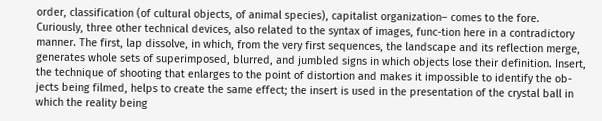order, classification (of cultural objects, of animal species), capitalist organization– comes to the fore.
Curiously, three other technical devices, also related to the syntax of images, func-tion here in a contradictory manner. The first, lap dissolve, in which, from the very first sequences, the landscape and its reflection merge, generates whole sets of superimposed, blurred, and jumbled signs in which objects lose their definition. Insert, the technique of shooting that enlarges to the point of distortion and makes it impossible to identify the ob-jects being filmed, helps to create the same effect; the insert is used in the presentation of the crystal ball in which the reality being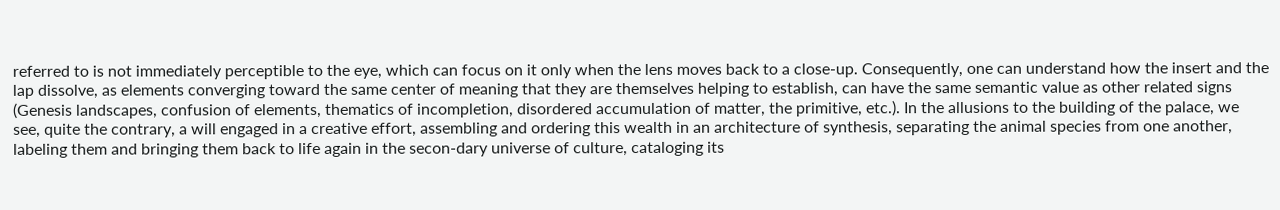referred to is not immediately perceptible to the eye, which can focus on it only when the lens moves back to a close-up. Consequently, one can understand how the insert and the lap dissolve, as elements converging toward the same center of meaning that they are themselves helping to establish, can have the same semantic value as other related signs (Genesis landscapes, confusion of elements, thematics of incompletion, disordered accumulation of matter, the primitive, etc.). In the allusions to the building of the palace, we see, quite the contrary, a will engaged in a creative effort, assembling and ordering this wealth in an architecture of synthesis, separating the animal species from one another, labeling them and bringing them back to life again in the secon-dary universe of culture, cataloging its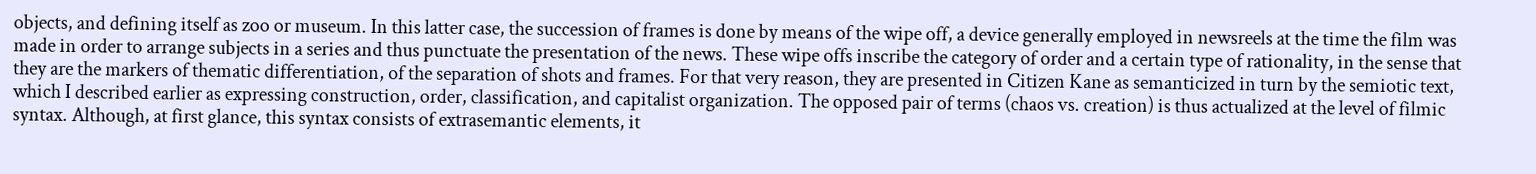objects, and defining itself as zoo or museum. In this latter case, the succession of frames is done by means of the wipe off, a device generally employed in newsreels at the time the film was made in order to arrange subjects in a series and thus punctuate the presentation of the news. These wipe offs inscribe the category of order and a certain type of rationality, in the sense that they are the markers of thematic differentiation, of the separation of shots and frames. For that very reason, they are presented in Citizen Kane as semanticized in turn by the semiotic text, which I described earlier as expressing construction, order, classification, and capitalist organization. The opposed pair of terms (chaos vs. creation) is thus actualized at the level of filmic syntax. Although, at first glance, this syntax consists of extrasemantic elements, it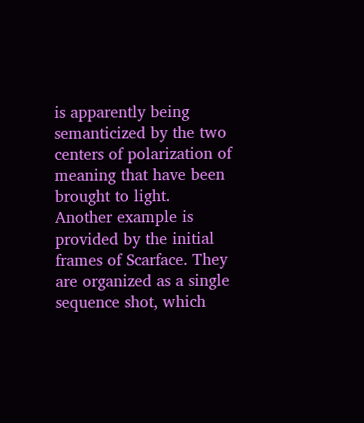is apparently being semanticized by the two centers of polarization of meaning that have been brought to light.
Another example is provided by the initial frames of Scarface. They are organized as a single sequence shot, which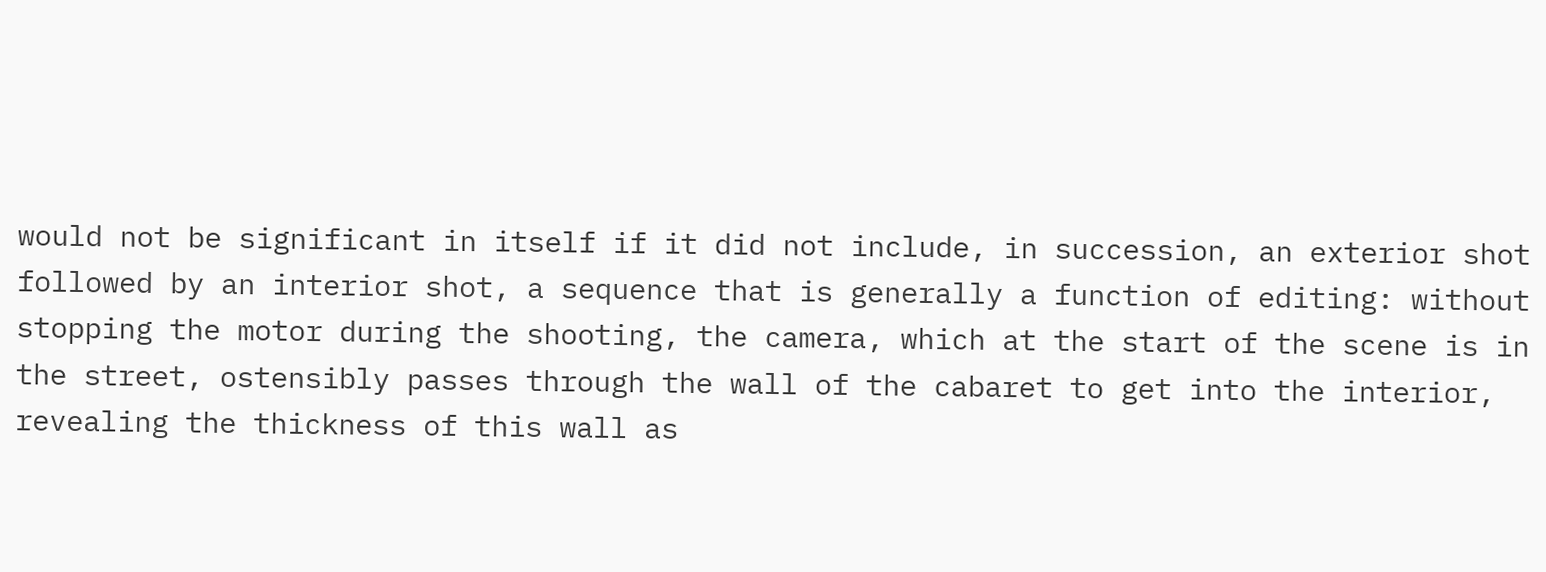would not be significant in itself if it did not include, in succession, an exterior shot followed by an interior shot, a sequence that is generally a function of editing: without stopping the motor during the shooting, the camera, which at the start of the scene is in the street, ostensibly passes through the wall of the cabaret to get into the interior, revealing the thickness of this wall as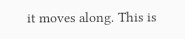it moves along. This is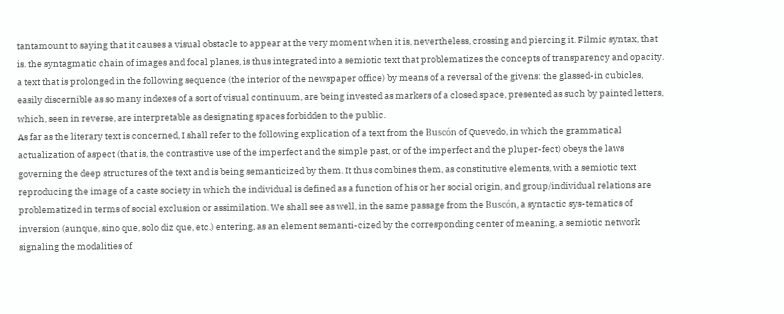tantamount to saying that it causes a visual obstacle to appear at the very moment when it is, nevertheless, crossing and piercing it. Filmic syntax, that is. the syntagmatic chain of images and focal planes, is thus integrated into a semiotic text that problematizes the concepts of transparency and opacity. a text that is prolonged in the following sequence (the interior of the newspaper office) by means of a reversal of the givens: the glassed-in cubicles, easily discernible as so many indexes of a sort of visual continuum, are being invested as markers of a closed space, presented as such by painted letters, which, seen in reverse, are interpretable as designating spaces forbidden to the public.
As far as the literary text is concerned, I shall refer to the following explication of a text from the Buscón of Quevedo, in which the grammatical actualization of aspect (that is, the contrastive use of the imperfect and the simple past, or of the imperfect and the pluper-fect) obeys the laws governing the deep structures of the text and is being semanticized by them. It thus combines them, as constitutive elements, with a semiotic text reproducing the image of a caste society in which the individual is defined as a function of his or her social origin, and group/individual relations are problematized in terms of social exclusion or assimilation. We shall see as well, in the same passage from the Buscón, a syntactic sys-tematics of inversion (aunque, sino que, solo diz que, etc.) entering, as an element semanti-cized by the corresponding center of meaning, a semiotic network signaling the modalities of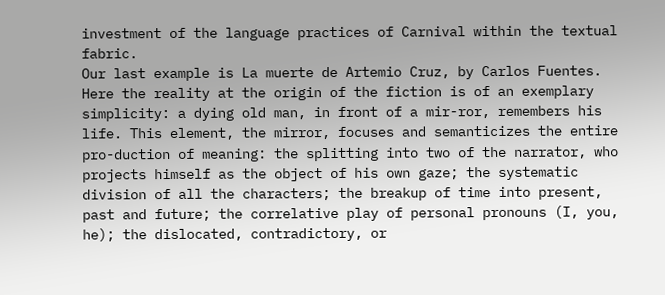investment of the language practices of Carnival within the textual fabric.
Our last example is La muerte de Artemio Cruz, by Carlos Fuentes. Here the reality at the origin of the fiction is of an exemplary simplicity: a dying old man, in front of a mir-ror, remembers his life. This element, the mirror, focuses and semanticizes the entire pro-duction of meaning: the splitting into two of the narrator, who projects himself as the object of his own gaze; the systematic division of all the characters; the breakup of time into present, past and future; the correlative play of personal pronouns (I, you, he); the dislocated, contradictory, or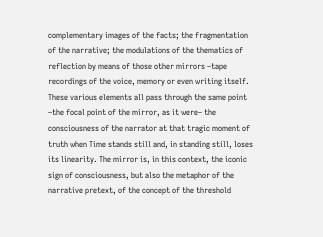complementary images of the facts; the fragmentation of the narrative; the modulations of the thematics of reflection by means of those other mirrors –tape recordings of the voice, memory or even writing itself. These various elements all pass through the same point –the focal point of the mirror, as it were– the consciousness of the narrator at that tragic moment of truth when Time stands still and, in standing still, loses its linearity. The mirror is, in this context, the iconic sign of consciousness, but also the metaphor of the narrative pretext, of the concept of the threshold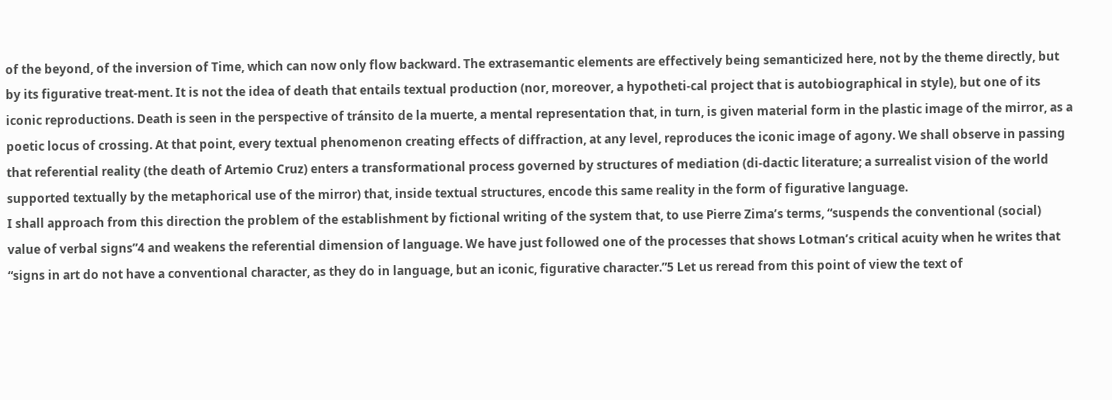of the beyond, of the inversion of Time, which can now only flow backward. The extrasemantic elements are effectively being semanticized here, not by the theme directly, but by its figurative treat-ment. It is not the idea of death that entails textual production (nor, moreover, a hypotheti-cal project that is autobiographical in style), but one of its iconic reproductions. Death is seen in the perspective of tránsito de la muerte, a mental representation that, in turn, is given material form in the plastic image of the mirror, as a poetic locus of crossing. At that point, every textual phenomenon creating effects of diffraction, at any level, reproduces the iconic image of agony. We shall observe in passing that referential reality (the death of Artemio Cruz) enters a transformational process governed by structures of mediation (di-dactic literature; a surrealist vision of the world supported textually by the metaphorical use of the mirror) that, inside textual structures, encode this same reality in the form of figurative language.
I shall approach from this direction the problem of the establishment by fictional writing of the system that, to use Pierre Zima’s terms, “suspends the conventional (social) value of verbal signs”4 and weakens the referential dimension of language. We have just followed one of the processes that shows Lotman’s critical acuity when he writes that “signs in art do not have a conventional character, as they do in language, but an iconic, figurative character.”5 Let us reread from this point of view the text of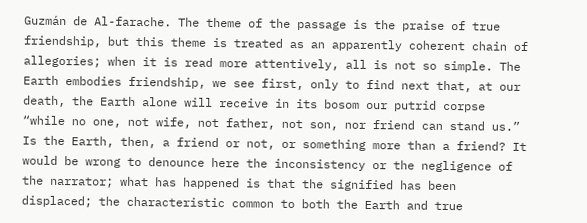Guzmán de Al-farache. The theme of the passage is the praise of true friendship, but this theme is treated as an apparently coherent chain of allegories; when it is read more attentively, all is not so simple. The Earth embodies friendship, we see first, only to find next that, at our death, the Earth alone will receive in its bosom our putrid corpse “while no one, not wife, not father, not son, nor friend can stand us.” Is the Earth, then, a friend or not, or something more than a friend? It would be wrong to denounce here the inconsistency or the negligence of the narrator; what has happened is that the signified has been displaced; the characteristic common to both the Earth and true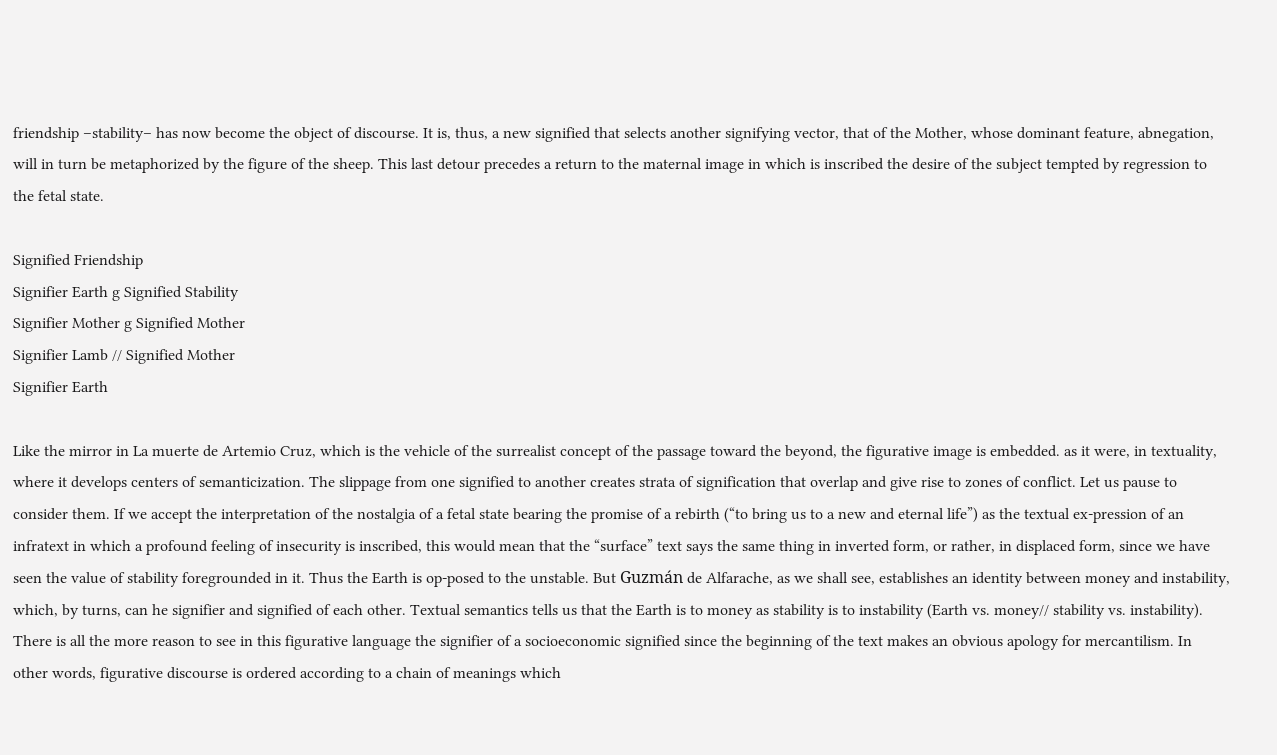friendship –stability– has now become the object of discourse. It is, thus, a new signified that selects another signifying vector, that of the Mother, whose dominant feature, abnegation, will in turn be metaphorized by the figure of the sheep. This last detour precedes a return to the maternal image in which is inscribed the desire of the subject tempted by regression to the fetal state.

Signified Friendship
Signifier Earth g Signified Stability
Signifier Mother g Signified Mother
Signifier Lamb // Signified Mother
Signifier Earth

Like the mirror in La muerte de Artemio Cruz, which is the vehicle of the surrealist concept of the passage toward the beyond, the figurative image is embedded. as it were, in textuality, where it develops centers of semanticization. The slippage from one signified to another creates strata of signification that overlap and give rise to zones of conflict. Let us pause to consider them. If we accept the interpretation of the nostalgia of a fetal state bearing the promise of a rebirth (“to bring us to a new and eternal life”) as the textual ex-pression of an infratext in which a profound feeling of insecurity is inscribed, this would mean that the “surface” text says the same thing in inverted form, or rather, in displaced form, since we have seen the value of stability foregrounded in it. Thus the Earth is op-posed to the unstable. But Guzmán de Alfarache, as we shall see, establishes an identity between money and instability, which, by turns, can he signifier and signified of each other. Textual semantics tells us that the Earth is to money as stability is to instability (Earth vs. money// stability vs. instability). There is all the more reason to see in this figurative language the signifier of a socioeconomic signified since the beginning of the text makes an obvious apology for mercantilism. In other words, figurative discourse is ordered according to a chain of meanings which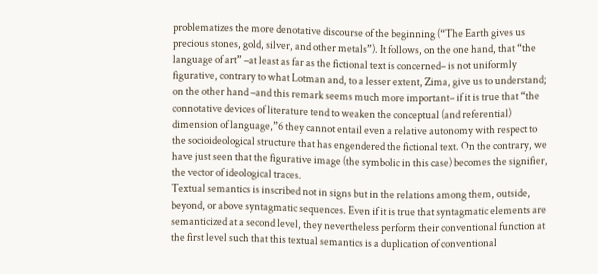problematizes the more denotative discourse of the beginning (“The Earth gives us precious stones, gold, silver, and other metals”). It follows, on the one hand, that “the language of art” –at least as far as the fictional text is concerned– is not uniformly figurative, contrary to what Lotman and, to a lesser extent, Zima, give us to understand; on the other hand –and this remark seems much more important– if it is true that “the connotative devices of literature tend to weaken the conceptual (and referential) dimension of language,”6 they cannot entail even a relative autonomy with respect to the socioideological structure that has engendered the fictional text. On the contrary, we have just seen that the figurative image (the symbolic in this case) becomes the signifier, the vector of ideological traces.
Textual semantics is inscribed not in signs but in the relations among them, outside, beyond, or above syntagmatic sequences. Even if it is true that syntagmatic elements are semanticized at a second level, they nevertheless perform their conventional function at the first level such that this textual semantics is a duplication of conventional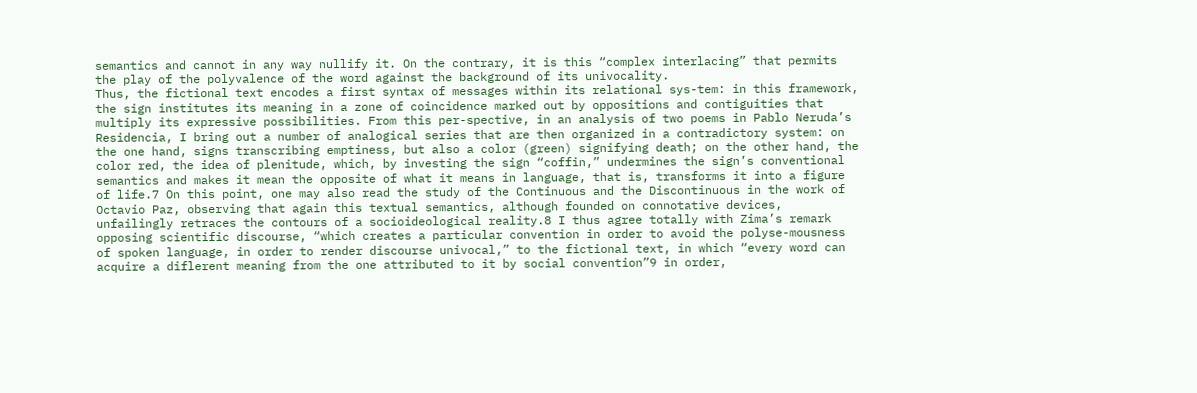semantics and cannot in any way nullify it. On the contrary, it is this “complex interlacing” that permits the play of the polyvalence of the word against the background of its univocality.
Thus, the fictional text encodes a first syntax of messages within its relational sys-tem: in this framework, the sign institutes its meaning in a zone of coincidence marked out by oppositions and contiguities that multiply its expressive possibilities. From this per-spective, in an analysis of two poems in Pablo Neruda’s Residencia, I bring out a number of analogical series that are then organized in a contradictory system: on the one hand, signs transcribing emptiness, but also a color (green) signifying death; on the other hand, the color red, the idea of plenitude, which, by investing the sign “coffin,” undermines the sign’s conventional semantics and makes it mean the opposite of what it means in language, that is, transforms it into a figure of life.7 On this point, one may also read the study of the Continuous and the Discontinuous in the work of Octavio Paz, observing that again this textual semantics, although founded on connotative devices, unfailingly retraces the contours of a socioideological reality.8 I thus agree totally with Zima’s remark opposing scientific discourse, “which creates a particular convention in order to avoid the polyse-mousness of spoken language, in order to render discourse univocal,” to the fictional text, in which “every word can acquire a diflerent meaning from the one attributed to it by social convention”9 in order,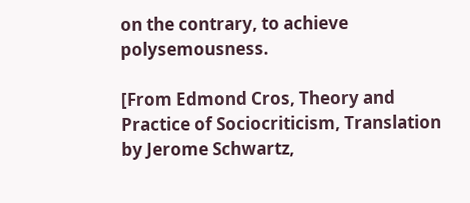on the contrary, to achieve polysemousness.

[From Edmond Cros, Theory and Practice of Sociocriticism, Translation by Jerome Schwartz,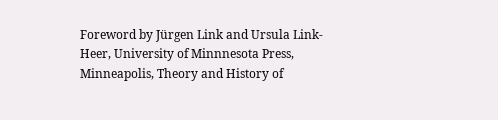Foreword by Jürgen Link and Ursula Link- Heer, University of Minnnesota Press, Minneapolis, Theory and History of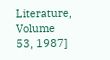Literature, Volume 53, 1987]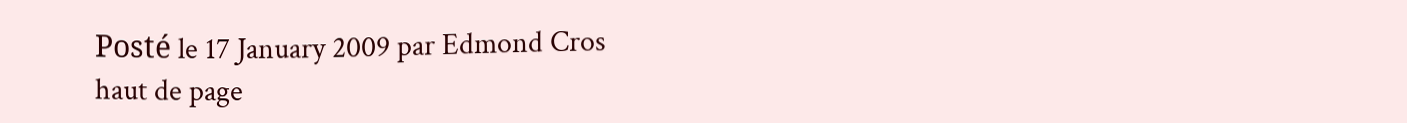Posté le 17 January 2009 par Edmond Cros
haut de page